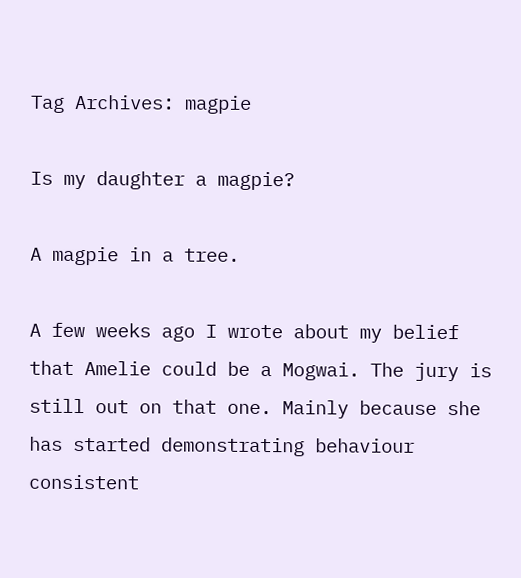Tag Archives: magpie

Is my daughter a magpie?

A magpie in a tree.

A few weeks ago I wrote about my belief that Amelie could be a Mogwai. The jury is still out on that one. Mainly because she has started demonstrating behaviour consistent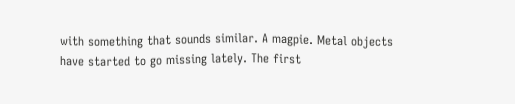with something that sounds similar. A magpie. Metal objects have started to go missing lately. The first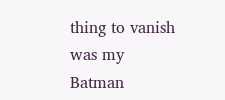thing to vanish was my Batman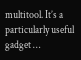multitool. It’s a particularly useful gadget …